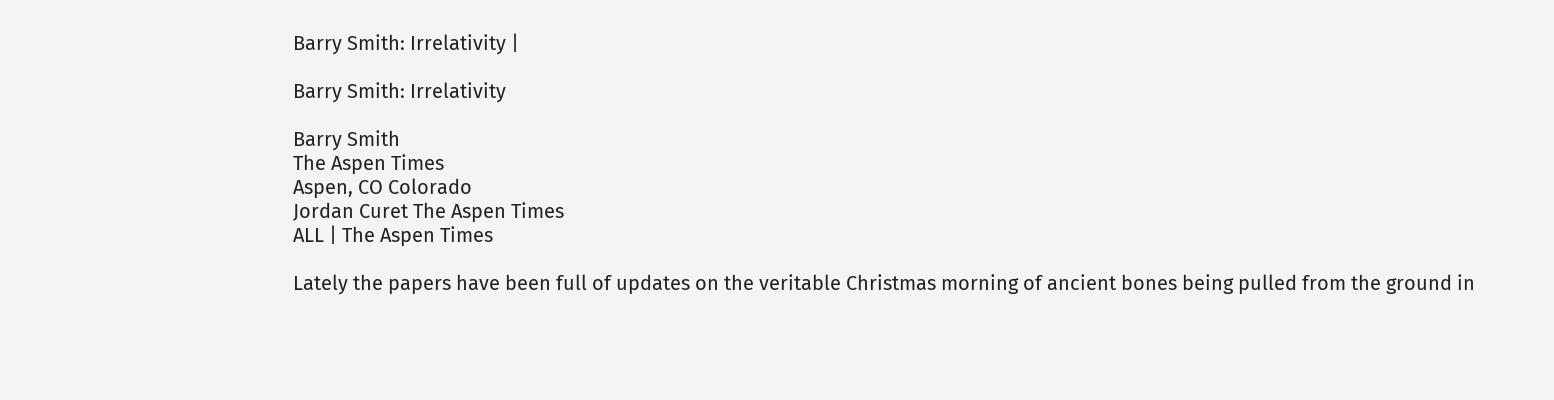Barry Smith: Irrelativity |

Barry Smith: Irrelativity

Barry Smith
The Aspen Times
Aspen, CO Colorado
Jordan Curet The Aspen Times
ALL | The Aspen Times

Lately the papers have been full of updates on the veritable Christmas morning of ancient bones being pulled from the ground in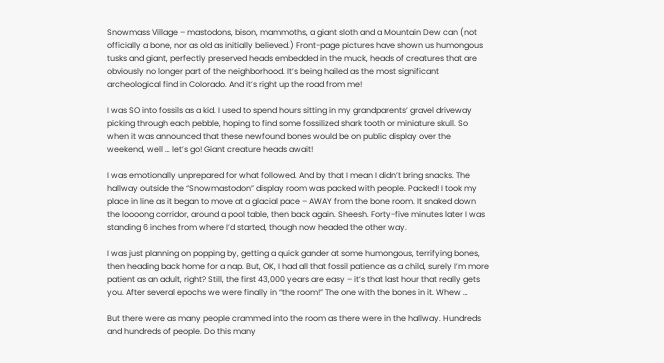Snowmass Village – mastodons, bison, mammoths, a giant sloth and a Mountain Dew can (not officially a bone, nor as old as initially believed.) Front-page pictures have shown us humongous tusks and giant, perfectly preserved heads embedded in the muck, heads of creatures that are obviously no longer part of the neighborhood. It’s being hailed as the most significant archeological find in Colorado. And it’s right up the road from me!

I was SO into fossils as a kid. I used to spend hours sitting in my grandparents’ gravel driveway picking through each pebble, hoping to find some fossilized shark tooth or miniature skull. So when it was announced that these newfound bones would be on public display over the weekend, well … let’s go! Giant creature heads await!

I was emotionally unprepared for what followed. And by that I mean I didn’t bring snacks. The hallway outside the “Snowmastodon” display room was packed with people. Packed! I took my place in line as it began to move at a glacial pace – AWAY from the bone room. It snaked down the loooong corridor, around a pool table, then back again. Sheesh. Forty-five minutes later I was standing 6 inches from where I’d started, though now headed the other way.

I was just planning on popping by, getting a quick gander at some humongous, terrifying bones, then heading back home for a nap. But, OK, I had all that fossil patience as a child, surely I’m more patient as an adult, right? Still, the first 43,000 years are easy – it’s that last hour that really gets you. After several epochs we were finally in “the room!” The one with the bones in it. Whew …

But there were as many people crammed into the room as there were in the hallway. Hundreds and hundreds of people. Do this many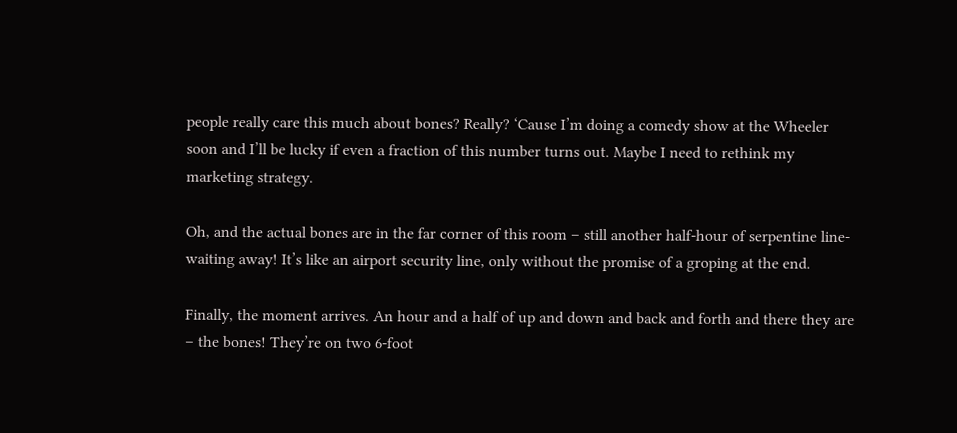people really care this much about bones? Really? ‘Cause I’m doing a comedy show at the Wheeler soon and I’ll be lucky if even a fraction of this number turns out. Maybe I need to rethink my marketing strategy.

Oh, and the actual bones are in the far corner of this room – still another half-hour of serpentine line-waiting away! It’s like an airport security line, only without the promise of a groping at the end.

Finally, the moment arrives. An hour and a half of up and down and back and forth and there they are – the bones! They’re on two 6-foot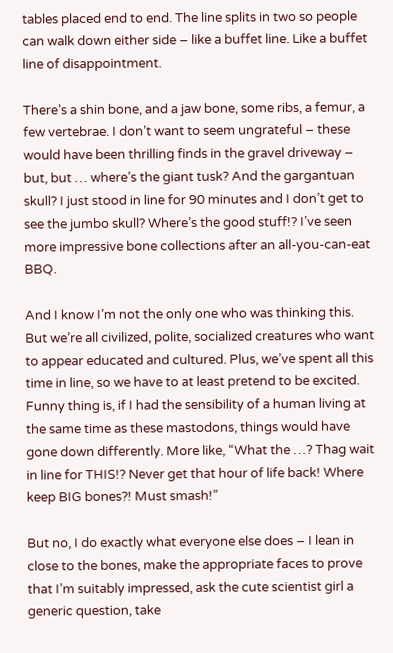tables placed end to end. The line splits in two so people can walk down either side – like a buffet line. Like a buffet line of disappointment.

There’s a shin bone, and a jaw bone, some ribs, a femur, a few vertebrae. I don’t want to seem ungrateful – these would have been thrilling finds in the gravel driveway – but, but … where’s the giant tusk? And the gargantuan skull? I just stood in line for 90 minutes and I don’t get to see the jumbo skull? Where’s the good stuff!? I’ve seen more impressive bone collections after an all-you-can-eat BBQ.

And I know I’m not the only one who was thinking this. But we’re all civilized, polite, socialized creatures who want to appear educated and cultured. Plus, we’ve spent all this time in line, so we have to at least pretend to be excited. Funny thing is, if I had the sensibility of a human living at the same time as these mastodons, things would have gone down differently. More like, “What the …? Thag wait in line for THIS!? Never get that hour of life back! Where keep BIG bones?! Must smash!”

But no, I do exactly what everyone else does – I lean in close to the bones, make the appropriate faces to prove that I’m suitably impressed, ask the cute scientist girl a generic question, take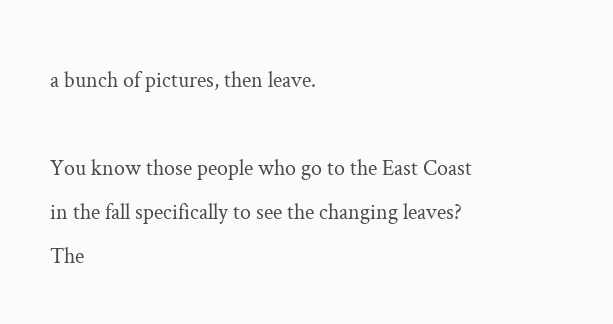a bunch of pictures, then leave.

You know those people who go to the East Coast in the fall specifically to see the changing leaves? The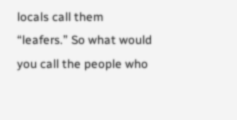locals call them “leafers.” So what would you call the people who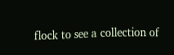flock to see a collection of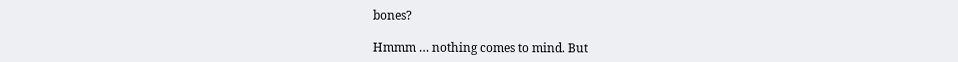bones?

Hmmm … nothing comes to mind. But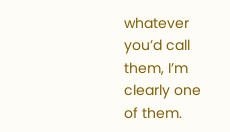whatever you’d call them, I’m clearly one of them.